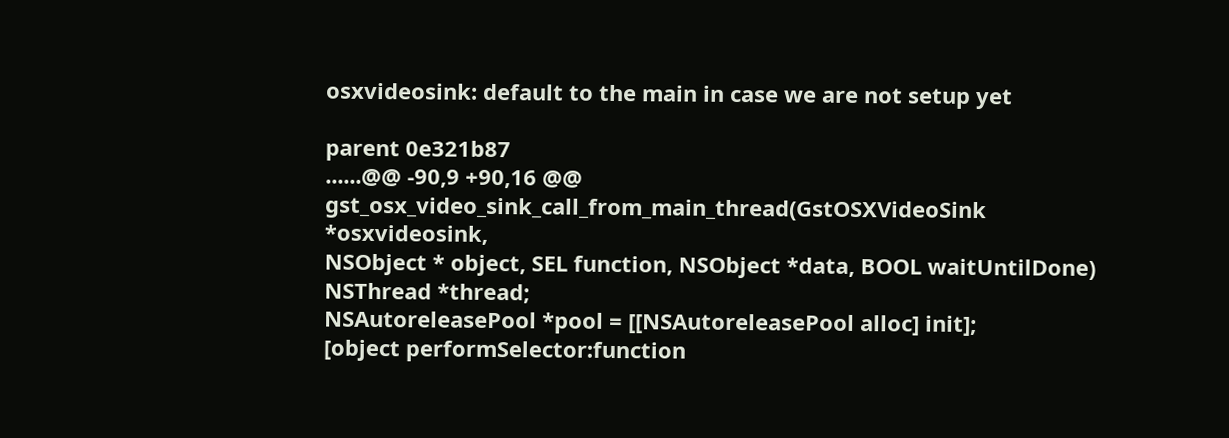osxvideosink: default to the main in case we are not setup yet

parent 0e321b87
......@@ -90,9 +90,16 @@ gst_osx_video_sink_call_from_main_thread(GstOSXVideoSink *osxvideosink,
NSObject * object, SEL function, NSObject *data, BOOL waitUntilDone)
NSThread *thread;
NSAutoreleasePool *pool = [[NSAutoreleasePool alloc] init];
[object performSelector:function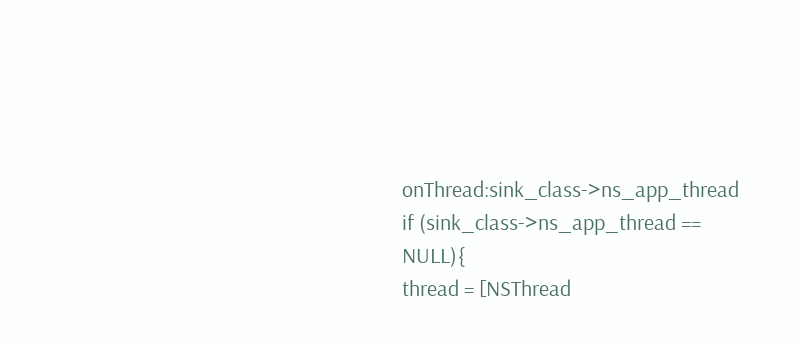onThread:sink_class->ns_app_thread
if (sink_class->ns_app_thread == NULL){
thread = [NSThread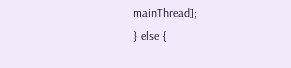mainThread];
} else {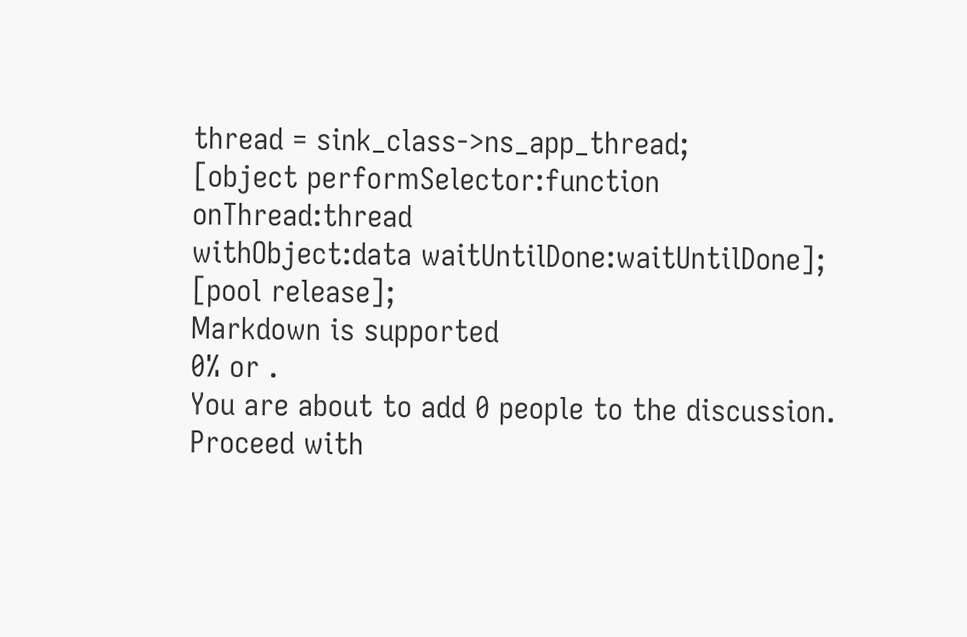thread = sink_class->ns_app_thread;
[object performSelector:function onThread:thread
withObject:data waitUntilDone:waitUntilDone];
[pool release];
Markdown is supported
0% or .
You are about to add 0 people to the discussion. Proceed with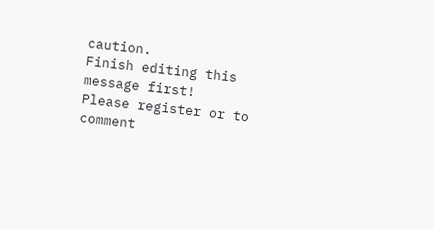caution.
Finish editing this message first!
Please register or to comment